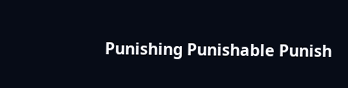Punishing Punishable Punish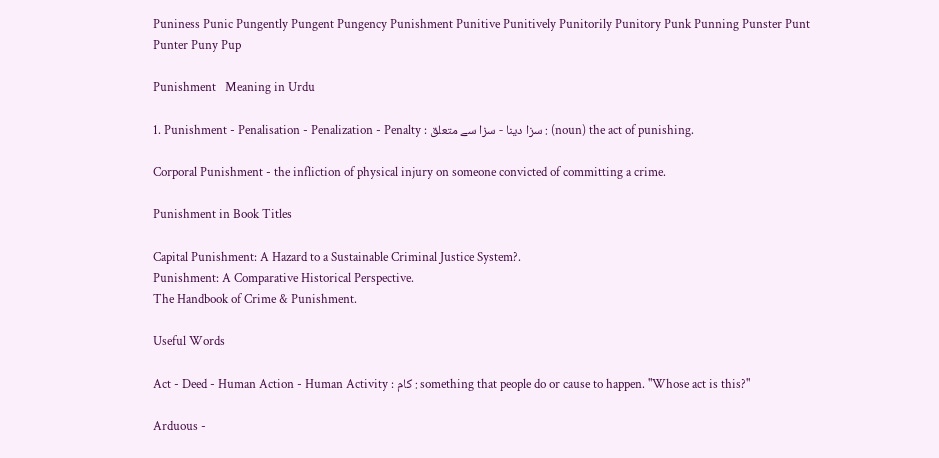Puniness Punic Pungently Pungent Pungency Punishment Punitive Punitively Punitorily Punitory Punk Punning Punster Punt Punter Puny Pup

Punishment   Meaning in Urdu

1. Punishment - Penalisation - Penalization - Penalty : سزا دینا - سزا سے متعلق : (noun) the act of punishing.

Corporal Punishment - the infliction of physical injury on someone convicted of committing a crime.

Punishment in Book Titles

Capital Punishment: A Hazard to a Sustainable Criminal Justice System?.
Punishment: A Comparative Historical Perspective.
The Handbook of Crime & Punishment.

Useful Words

Act - Deed - Human Action - Human Activity : کام : something that people do or cause to happen. "Whose act is this?"

Arduous -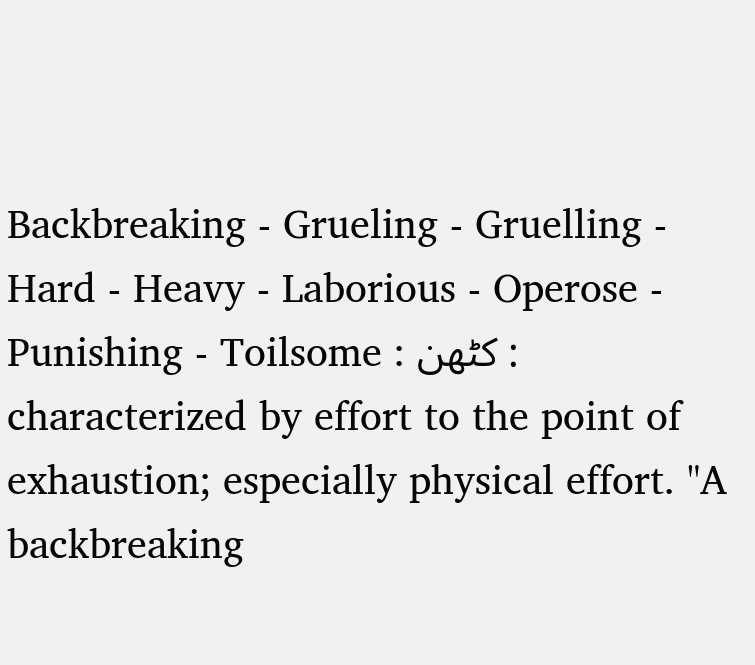Backbreaking - Grueling - Gruelling - Hard - Heavy - Laborious - Operose - Punishing - Toilsome : کٹھن : characterized by effort to the point of exhaustion; especially physical effort. "A backbreaking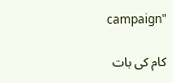campaign"

کام کی بات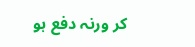کر ورنہ دفع ہو